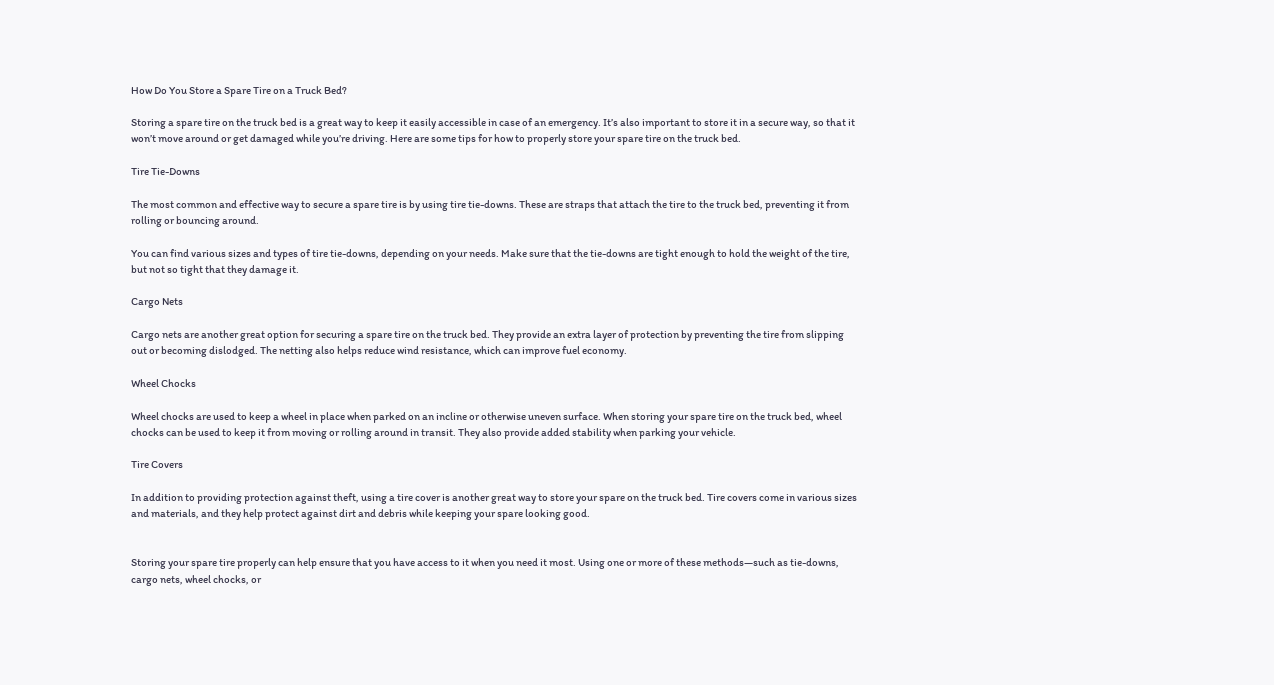How Do You Store a Spare Tire on a Truck Bed?

Storing a spare tire on the truck bed is a great way to keep it easily accessible in case of an emergency. It’s also important to store it in a secure way, so that it won’t move around or get damaged while you’re driving. Here are some tips for how to properly store your spare tire on the truck bed.

Tire Tie-Downs

The most common and effective way to secure a spare tire is by using tire tie-downs. These are straps that attach the tire to the truck bed, preventing it from rolling or bouncing around.

You can find various sizes and types of tire tie-downs, depending on your needs. Make sure that the tie-downs are tight enough to hold the weight of the tire, but not so tight that they damage it.

Cargo Nets

Cargo nets are another great option for securing a spare tire on the truck bed. They provide an extra layer of protection by preventing the tire from slipping out or becoming dislodged. The netting also helps reduce wind resistance, which can improve fuel economy.

Wheel Chocks

Wheel chocks are used to keep a wheel in place when parked on an incline or otherwise uneven surface. When storing your spare tire on the truck bed, wheel chocks can be used to keep it from moving or rolling around in transit. They also provide added stability when parking your vehicle.

Tire Covers

In addition to providing protection against theft, using a tire cover is another great way to store your spare on the truck bed. Tire covers come in various sizes and materials, and they help protect against dirt and debris while keeping your spare looking good.


Storing your spare tire properly can help ensure that you have access to it when you need it most. Using one or more of these methods—such as tie-downs, cargo nets, wheel chocks, or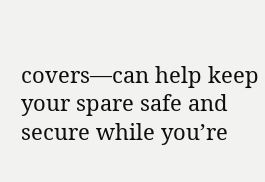covers—can help keep your spare safe and secure while you’re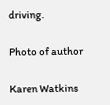driving.

Photo of author

Karen Watkins